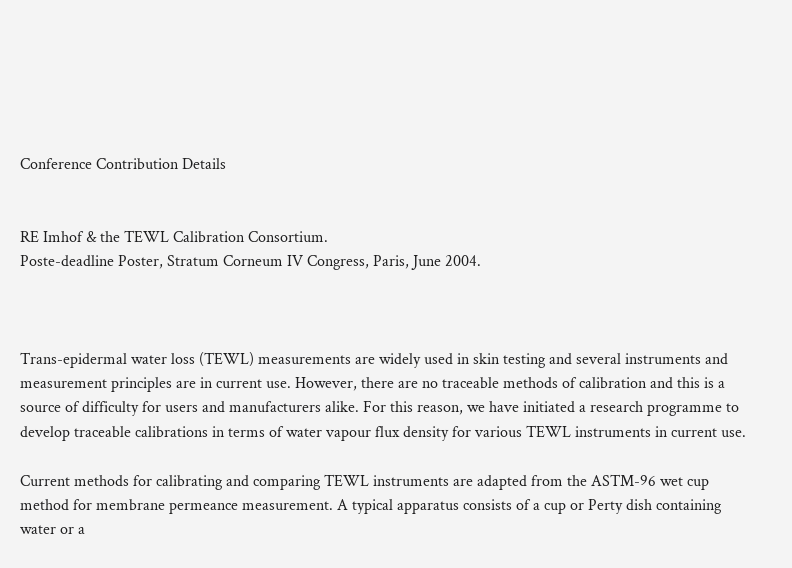Conference Contribution Details


RE Imhof & the TEWL Calibration Consortium.
Poste-deadline Poster, Stratum Corneum IV Congress, Paris, June 2004.



Trans-epidermal water loss (TEWL) measurements are widely used in skin testing and several instruments and measurement principles are in current use. However, there are no traceable methods of calibration and this is a source of difficulty for users and manufacturers alike. For this reason, we have initiated a research programme to develop traceable calibrations in terms of water vapour flux density for various TEWL instruments in current use.

Current methods for calibrating and comparing TEWL instruments are adapted from the ASTM-96 wet cup method for membrane permeance measurement. A typical apparatus consists of a cup or Perty dish containing water or a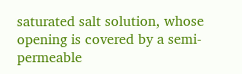saturated salt solution, whose opening is covered by a semi-permeable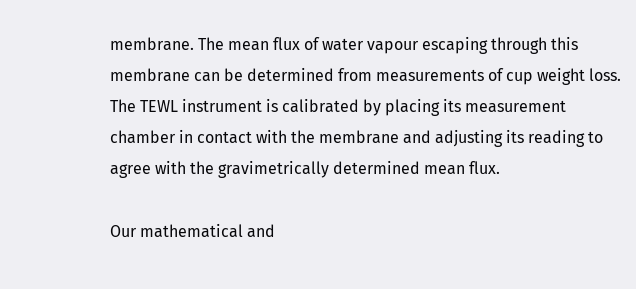membrane. The mean flux of water vapour escaping through this membrane can be determined from measurements of cup weight loss. The TEWL instrument is calibrated by placing its measurement chamber in contact with the membrane and adjusting its reading to agree with the gravimetrically determined mean flux.

Our mathematical and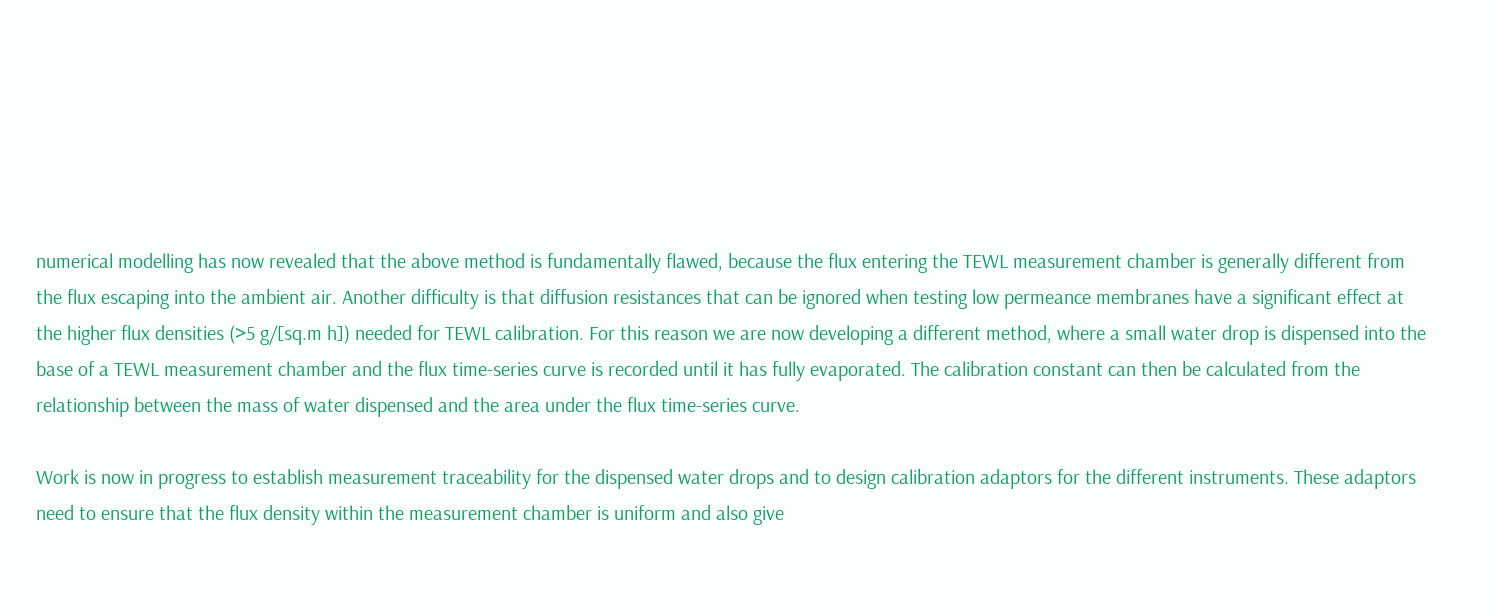numerical modelling has now revealed that the above method is fundamentally flawed, because the flux entering the TEWL measurement chamber is generally different from the flux escaping into the ambient air. Another difficulty is that diffusion resistances that can be ignored when testing low permeance membranes have a significant effect at the higher flux densities (>5 g/[sq.m h]) needed for TEWL calibration. For this reason we are now developing a different method, where a small water drop is dispensed into the base of a TEWL measurement chamber and the flux time-series curve is recorded until it has fully evaporated. The calibration constant can then be calculated from the relationship between the mass of water dispensed and the area under the flux time-series curve.

Work is now in progress to establish measurement traceability for the dispensed water drops and to design calibration adaptors for the different instruments. These adaptors need to ensure that the flux density within the measurement chamber is uniform and also give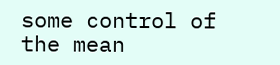some control of the mean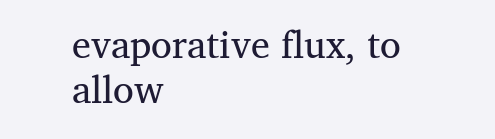evaporative flux, to allow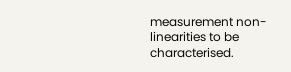measurement non-linearities to be characterised.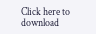Click here to download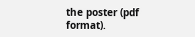the poster (pdf format).